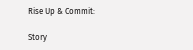Rise Up & Commit:

Story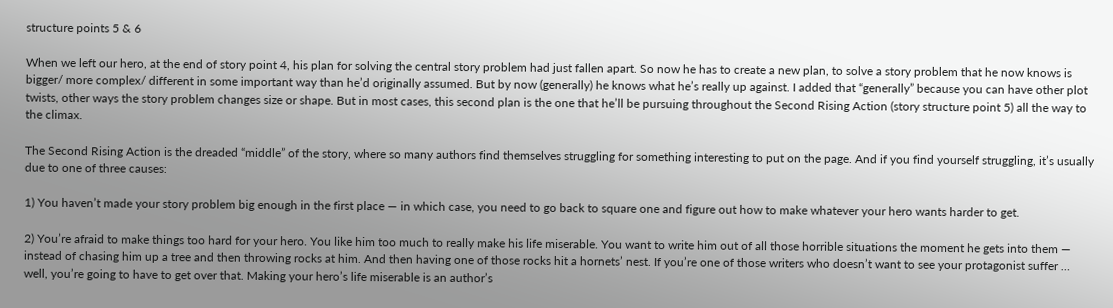structure points 5 & 6

When we left our hero, at the end of story point 4, his plan for solving the central story problem had just fallen apart. So now he has to create a new plan, to solve a story problem that he now knows is bigger/ more complex/ different in some important way than he’d originally assumed. But by now (generally) he knows what he’s really up against. I added that “generally” because you can have other plot twists, other ways the story problem changes size or shape. But in most cases, this second plan is the one that he’ll be pursuing throughout the Second Rising Action (story structure point 5) all the way to the climax.

The Second Rising Action is the dreaded “middle” of the story, where so many authors find themselves struggling for something interesting to put on the page. And if you find yourself struggling, it’s usually due to one of three causes:

1) You haven’t made your story problem big enough in the first place — in which case, you need to go back to square one and figure out how to make whatever your hero wants harder to get.

2) You’re afraid to make things too hard for your hero. You like him too much to really make his life miserable. You want to write him out of all those horrible situations the moment he gets into them — instead of chasing him up a tree and then throwing rocks at him. And then having one of those rocks hit a hornets’ nest. If you’re one of those writers who doesn’t want to see your protagonist suffer … well, you’re going to have to get over that. Making your hero’s life miserable is an author’s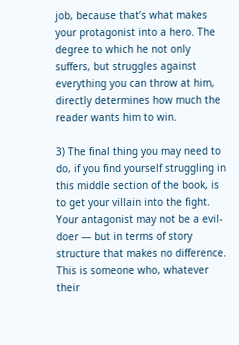job, because that’s what makes your protagonist into a hero. The degree to which he not only suffers, but struggles against everything you can throw at him, directly determines how much the reader wants him to win.

3) The final thing you may need to do, if you find yourself struggling in this middle section of the book, is to get your villain into the fight. Your antagonist may not be a evil-doer — but in terms of story structure that makes no difference. This is someone who, whatever their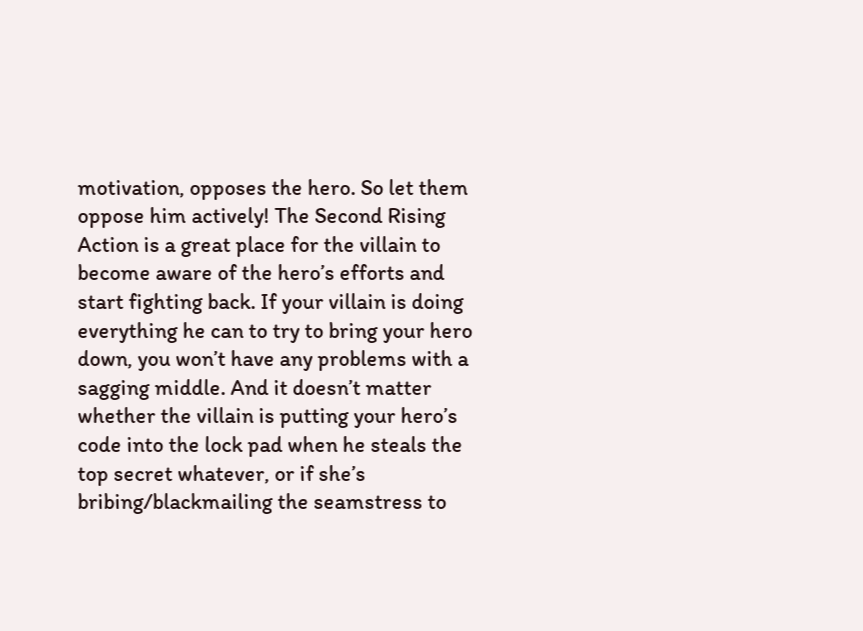motivation, opposes the hero. So let them oppose him actively! The Second Rising Action is a great place for the villain to become aware of the hero’s efforts and start fighting back. If your villain is doing everything he can to try to bring your hero down, you won’t have any problems with a sagging middle. And it doesn’t matter whether the villain is putting your hero’s code into the lock pad when he steals the top secret whatever, or if she’s bribing/blackmailing the seamstress to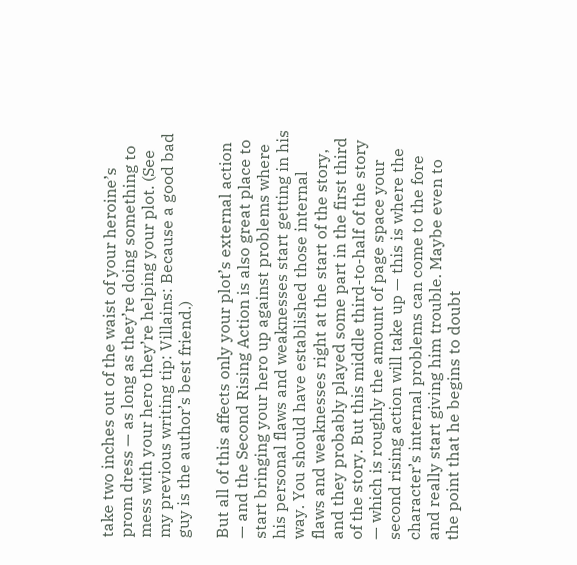take two inches out of the waist of your heroine’s prom dress — as long as they’re doing something to mess with your hero they’re helping your plot. (See my previous writing tip: Villains: Because a good bad guy is the author’s best friend.)

But all of this affects only your plot’s external action — and the Second Rising Action is also great place to start bringing your hero up against problems where his personal flaws and weaknesses start getting in his way. You should have established those internal flaws and weaknesses right at the start of the story, and they probably played some part in the first third of the story. But this middle third-to-half of the story — which is roughly the amount of page space your second rising action will take up — this is where the character’s internal problems can come to the fore and really start giving him trouble. Maybe even to the point that he begins to doubt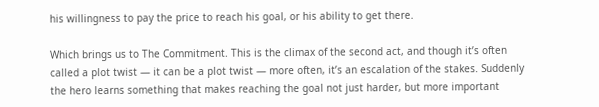his willingness to pay the price to reach his goal, or his ability to get there.

Which brings us to The Commitment. This is the climax of the second act, and though it’s often called a plot twist — it can be a plot twist — more often, it’s an escalation of the stakes. Suddenly the hero learns something that makes reaching the goal not just harder, but more important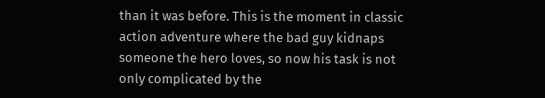than it was before. This is the moment in classic action adventure where the bad guy kidnaps someone the hero loves, so now his task is not only complicated by the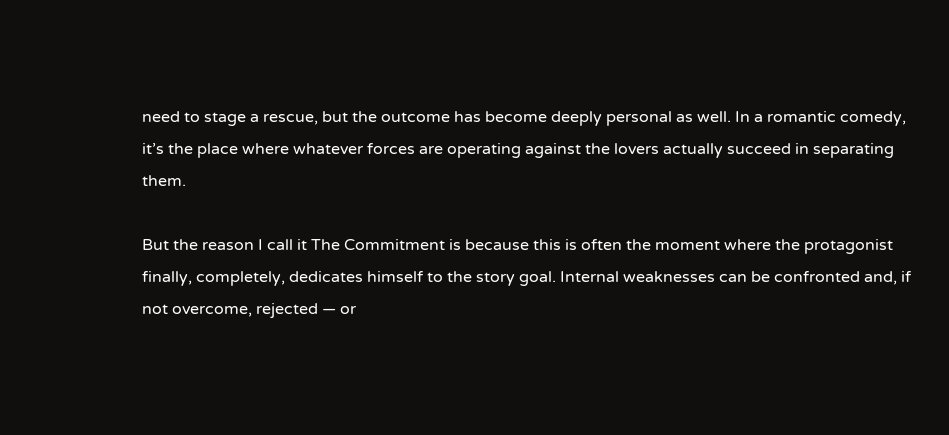need to stage a rescue, but the outcome has become deeply personal as well. In a romantic comedy, it’s the place where whatever forces are operating against the lovers actually succeed in separating them.

But the reason I call it The Commitment is because this is often the moment where the protagonist finally, completely, dedicates himself to the story goal. Internal weaknesses can be confronted and, if not overcome, rejected — or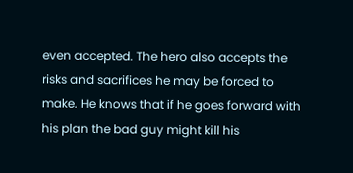even accepted. The hero also accepts the risks and sacrifices he may be forced to make. He knows that if he goes forward with his plan the bad guy might kill his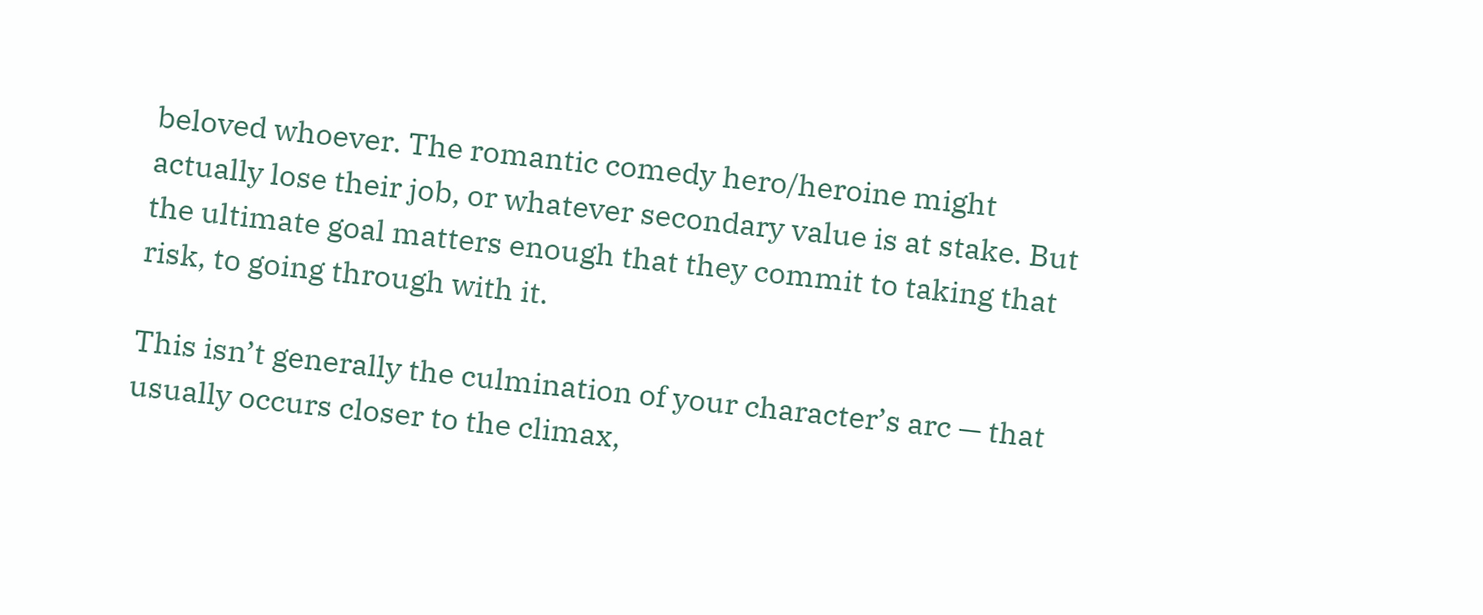beloved whoever. The romantic comedy hero/heroine might actually lose their job, or whatever secondary value is at stake. But the ultimate goal matters enough that they commit to taking that risk, to going through with it.

This isn’t generally the culmination of your character’s arc — that usually occurs closer to the climax,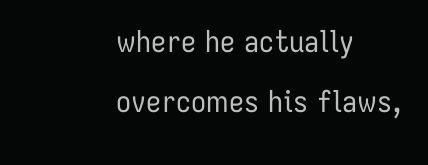where he actually overcomes his flaws,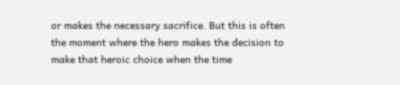or makes the necessary sacrifice. But this is often the moment where the hero makes the decision to make that heroic choice when the time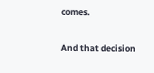comes.

And that decision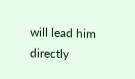will lead him directly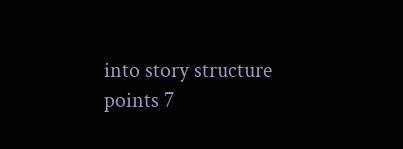into story structure points 7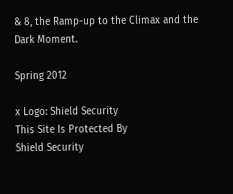& 8, the Ramp-up to the Climax and the Dark Moment.

Spring 2012

x Logo: Shield Security
This Site Is Protected By
Shield Security